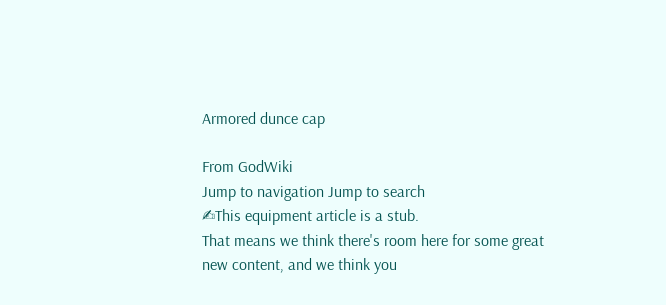Armored dunce cap

From GodWiki
Jump to navigation Jump to search
✍This equipment article is a stub.
That means we think there's room here for some great new content, and we think you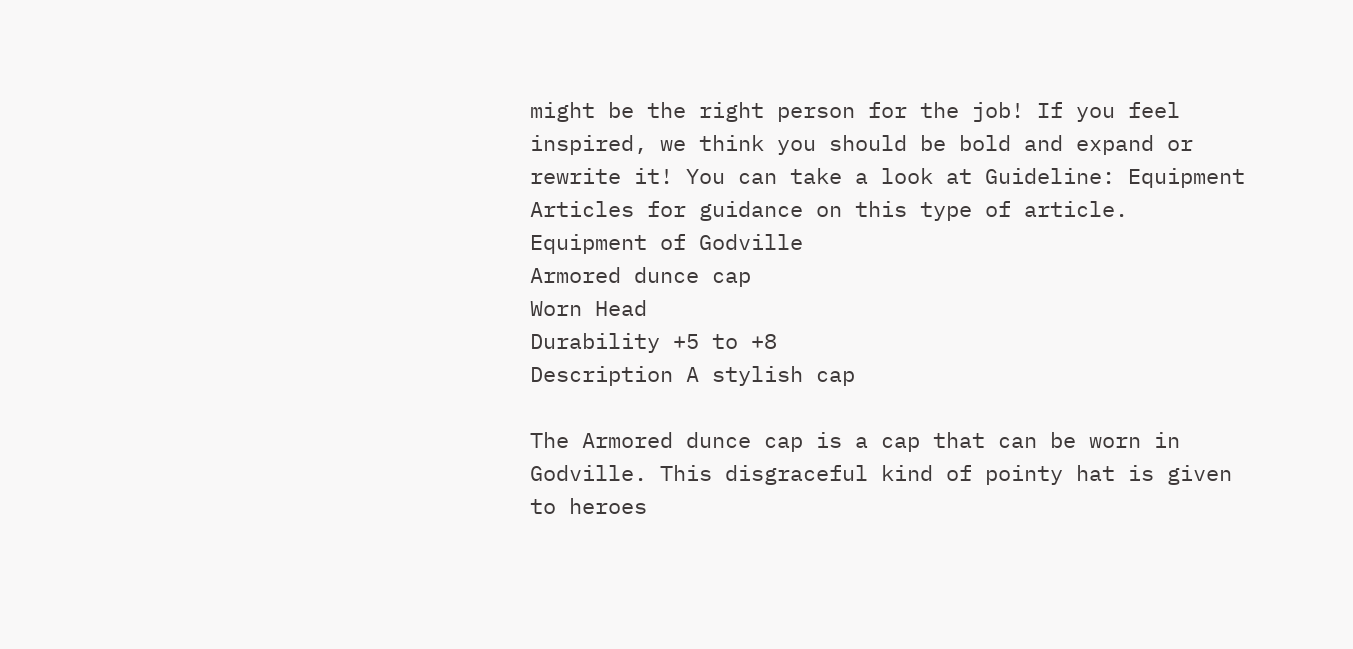might be the right person for the job! If you feel inspired, we think you should be bold and expand or rewrite it! You can take a look at Guideline: Equipment Articles for guidance on this type of article.
Equipment of Godville
Armored dunce cap
Worn Head
Durability +5 to +8
Description A stylish cap

The Armored dunce cap is a cap that can be worn in Godville. This disgraceful kind of pointy hat is given to heroes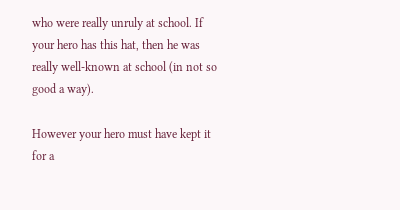who were really unruly at school. If your hero has this hat, then he was really well-known at school (in not so good a way).

However your hero must have kept it for a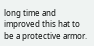long time and improved this hat to be a protective armor.